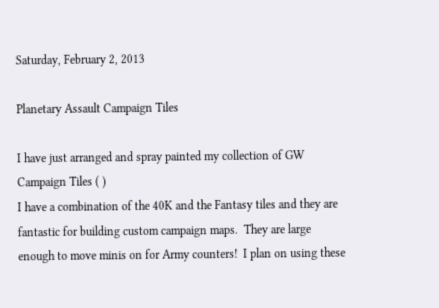Saturday, February 2, 2013

Planetary Assault Campaign Tiles

I have just arranged and spray painted my collection of GW Campaign Tiles ( )
I have a combination of the 40K and the Fantasy tiles and they are fantastic for building custom campaign maps.  They are large enough to move minis on for Army counters!  I plan on using these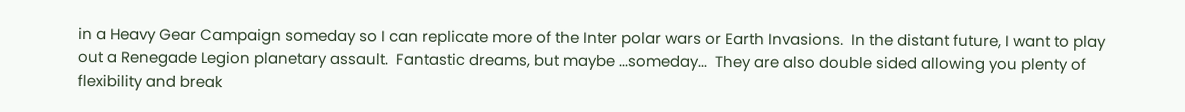in a Heavy Gear Campaign someday so I can replicate more of the Inter polar wars or Earth Invasions.  In the distant future, I want to play out a Renegade Legion planetary assault.  Fantastic dreams, but maybe ...someday...  They are also double sided allowing you plenty of flexibility and break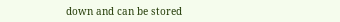down and can be stored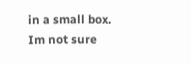in a small box.  Im not sure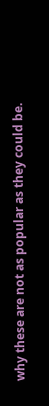why these are not as popular as they could be.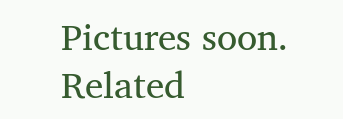Pictures soon.
Related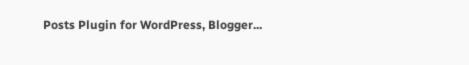Posts Plugin for WordPress, Blogger...